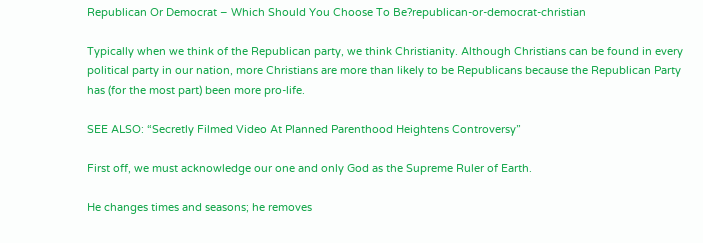Republican Or Democrat – Which Should You Choose To Be?republican-or-democrat-christian

Typically when we think of the Republican party, we think Christianity. Although Christians can be found in every political party in our nation, more Christians are more than likely to be Republicans because the Republican Party has (for the most part) been more pro-life.

SEE ALSO: “Secretly Filmed Video At Planned Parenthood Heightens Controversy”

First off, we must acknowledge our one and only God as the Supreme Ruler of Earth.

He changes times and seasons; he removes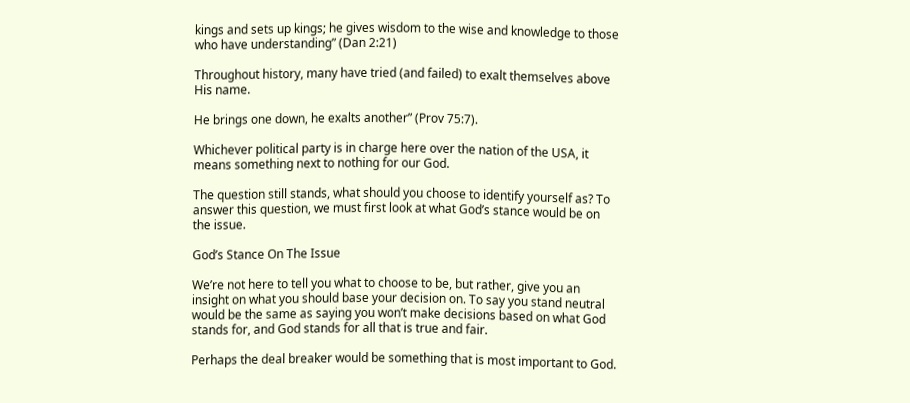kings and sets up kings; he gives wisdom to the wise and knowledge to those who have understanding” (Dan 2:21)

Throughout history, many have tried (and failed) to exalt themselves above His name.

He brings one down, he exalts another” (Prov 75:7).

Whichever political party is in charge here over the nation of the USA, it means something next to nothing for our God.

The question still stands, what should you choose to identify yourself as? To answer this question, we must first look at what God’s stance would be on the issue.

God’s Stance On The Issue

We’re not here to tell you what to choose to be, but rather, give you an insight on what you should base your decision on. To say you stand neutral would be the same as saying you won’t make decisions based on what God stands for, and God stands for all that is true and fair.

Perhaps the deal breaker would be something that is most important to God.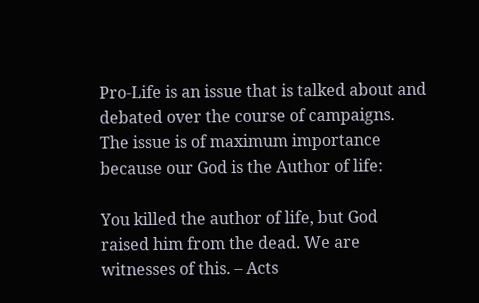Pro-Life is an issue that is talked about and debated over the course of campaigns. The issue is of maximum importance because our God is the Author of life:

You killed the author of life, but God raised him from the dead. We are witnesses of this. – Acts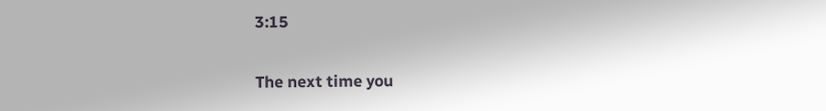3:15

The next time you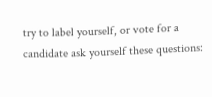try to label yourself, or vote for a candidate ask yourself these questions: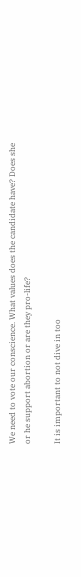We need to vote our conscience. What values does the candidate have? Does she or he support abortion or are they pro-life?

It is important to not dive in too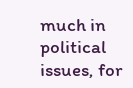much in political issues, for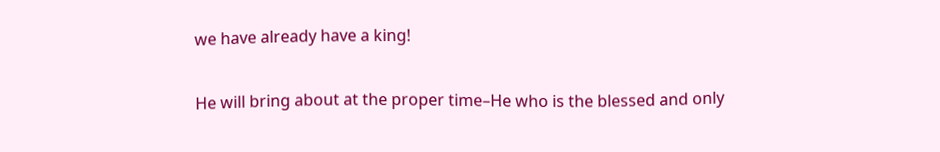we have already have a king!

He will bring about at the proper time–He who is the blessed and only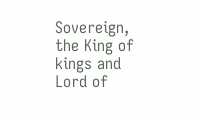Sovereign, the King of kings and Lord of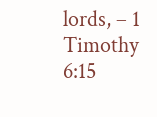lords, – 1 Timothy 6:15